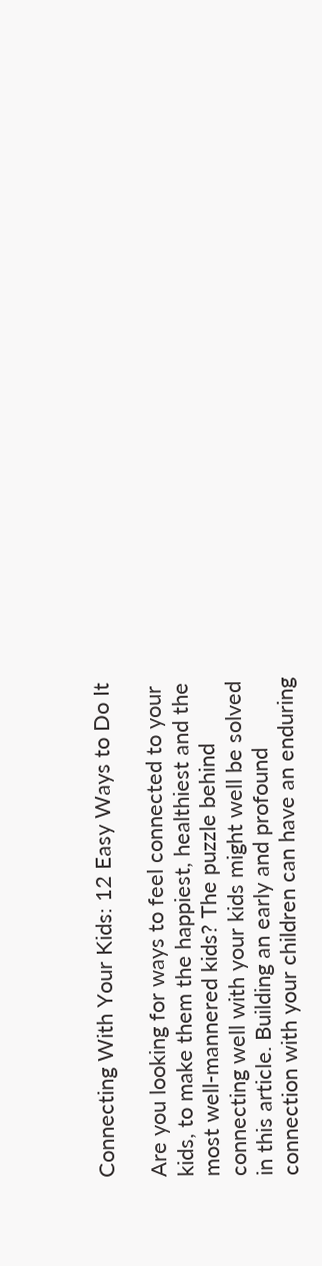Connecting With Your Kids: 12 Easy Ways to Do It

Are you looking for ways to feel connected to your kids, to make them the happiest, healthiest and the most well-mannered kids? The puzzle behind connecting well with your kids might well be solved in this article. Building an early and profound connection with your children can have an enduring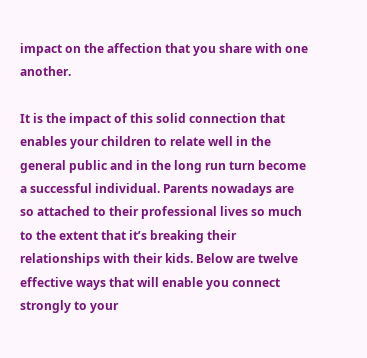impact on the affection that you share with one another.

It is the impact of this solid connection that enables your children to relate well in the general public and in the long run turn become a successful individual. Parents nowadays are so attached to their professional lives so much to the extent that it’s breaking their relationships with their kids. Below are twelve effective ways that will enable you connect strongly to your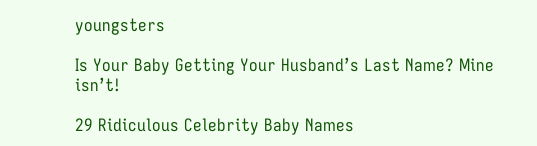youngsters

Is Your Baby Getting Your Husband’s Last Name? Mine isn’t!

29 Ridiculous Celebrity Baby Names